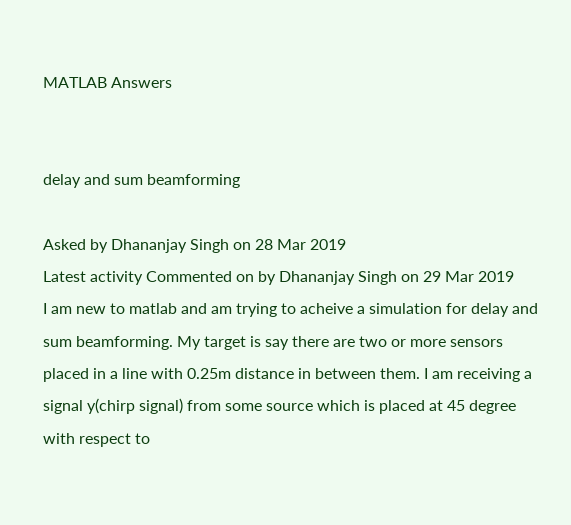MATLAB Answers


delay and sum beamforming

Asked by Dhananjay Singh on 28 Mar 2019
Latest activity Commented on by Dhananjay Singh on 29 Mar 2019
I am new to matlab and am trying to acheive a simulation for delay and sum beamforming. My target is say there are two or more sensors placed in a line with 0.25m distance in between them. I am receiving a signal y(chirp signal) from some source which is placed at 45 degree with respect to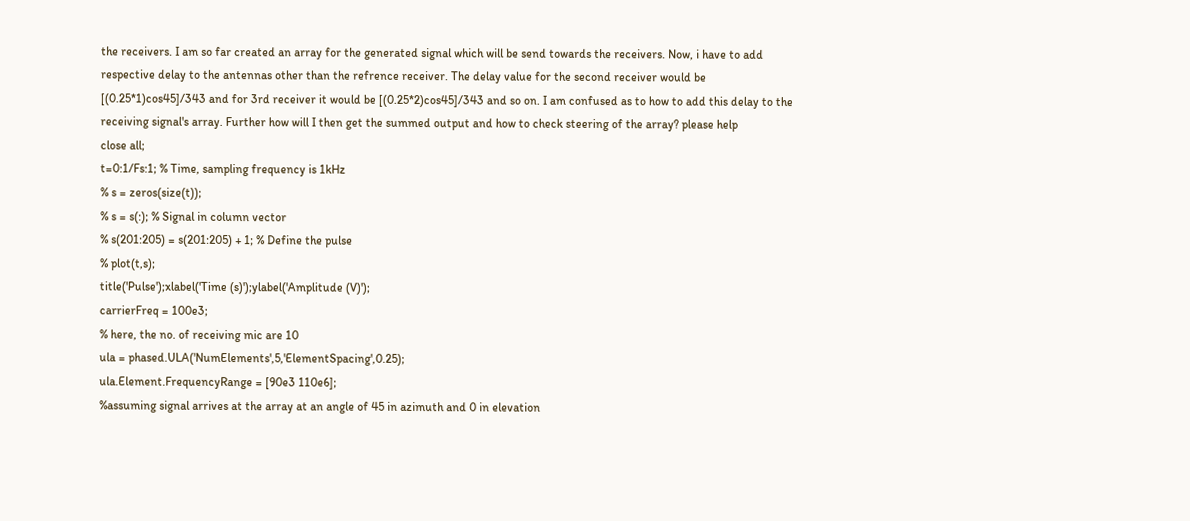the receivers. I am so far created an array for the generated signal which will be send towards the receivers. Now, i have to add respective delay to the antennas other than the refrence receiver. The delay value for the second receiver would be [(0.25*1)cos45]/343 and for 3rd receiver it would be [(0.25*2)cos45]/343 and so on. I am confused as to how to add this delay to the receiving signal's array. Further how will I then get the summed output and how to check steering of the array? please help
close all;
t=0:1/Fs:1; % Time, sampling frequency is 1kHz
% s = zeros(size(t));
% s = s(:); % Signal in column vector
% s(201:205) = s(201:205) + 1; % Define the pulse
% plot(t,s);
title('Pulse');xlabel('Time (s)');ylabel('Amplitude (V)');
carrierFreq = 100e3;
% here, the no. of receiving mic are 10
ula = phased.ULA('NumElements',5,'ElementSpacing',0.25);
ula.Element.FrequencyRange = [90e3 110e6];
%assuming signal arrives at the array at an angle of 45 in azimuth and 0 in elevation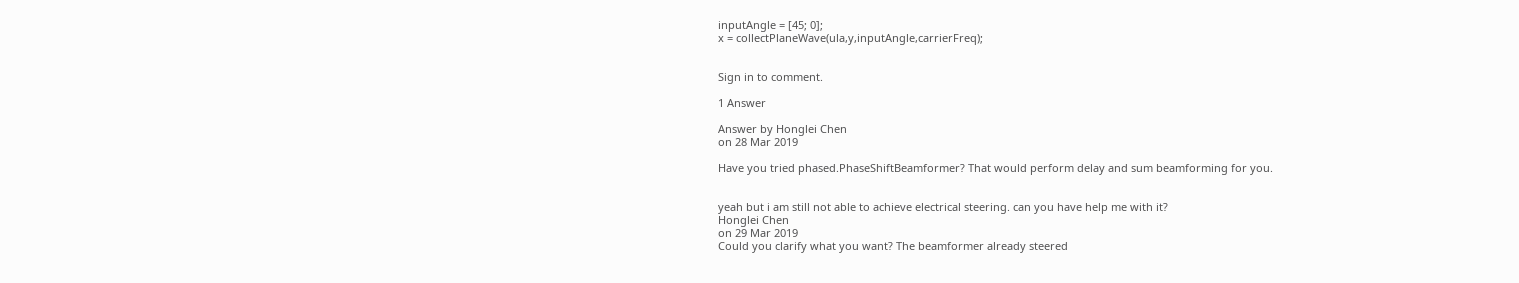inputAngle = [45; 0];
x = collectPlaneWave(ula,y,inputAngle,carrierFreq);


Sign in to comment.

1 Answer

Answer by Honglei Chen
on 28 Mar 2019

Have you tried phased.PhaseShiftBeamformer? That would perform delay and sum beamforming for you.


yeah but i am still not able to achieve electrical steering. can you have help me with it?
Honglei Chen
on 29 Mar 2019
Could you clarify what you want? The beamformer already steered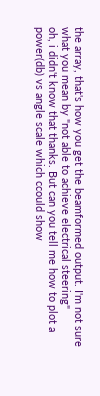the array, that's how you get the beamformed output. I'm not sure what you mean by "not able to achieve electrical steering"
oh, i didn't know that thanks. But can you tell me how to plot a power(db) vs angle scale which ccould show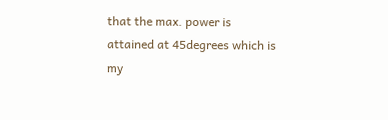that the max. power is attained at 45degrees which is my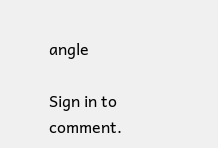angle

Sign in to comment.